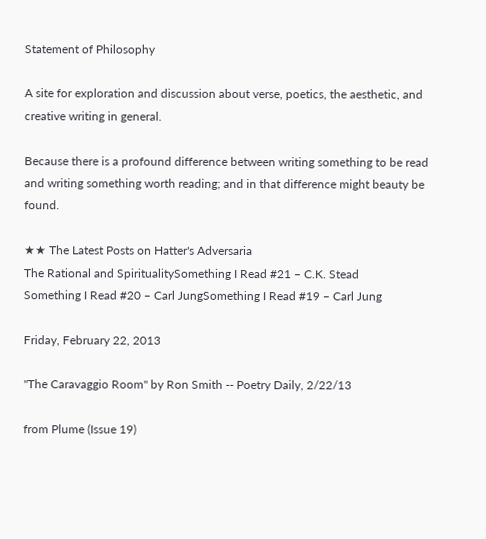Statement of Philosophy

A site for exploration and discussion about verse, poetics, the aesthetic, and creative writing in general.

Because there is a profound difference between writing something to be read and writing something worth reading; and in that difference might beauty be found.

★★ The Latest Posts on Hatter's Adversaria
The Rational and SpiritualitySomething I Read #21 – C.K. Stead
Something I Read #20 – Carl JungSomething I Read #19 – Carl Jung

Friday, February 22, 2013

"The Caravaggio Room" by Ron Smith -- Poetry Daily, 2/22/13

from Plume (Issue 19)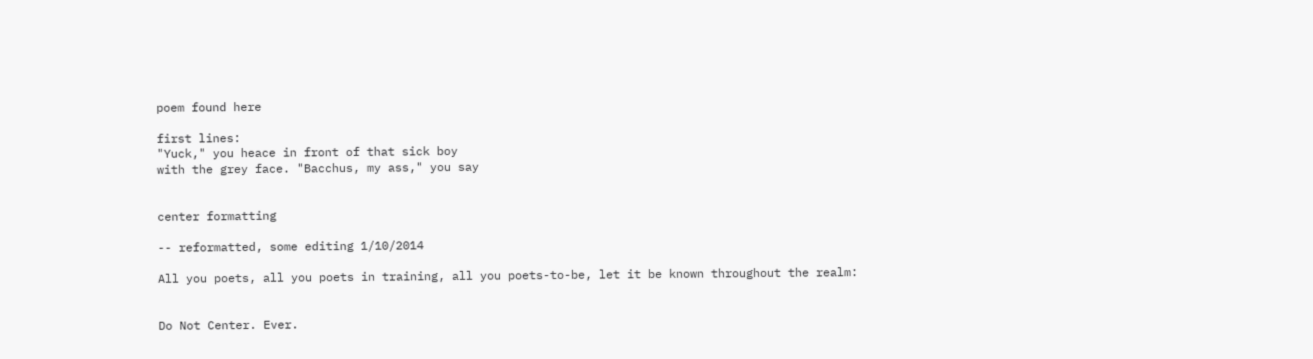poem found here

first lines:
"Yuck," you heace in front of that sick boy
with the grey face. "Bacchus, my ass," you say


center formatting

-- reformatted, some editing 1/10/2014

All you poets, all you poets in training, all you poets-to-be, let it be known throughout the realm:


Do Not Center. Ever.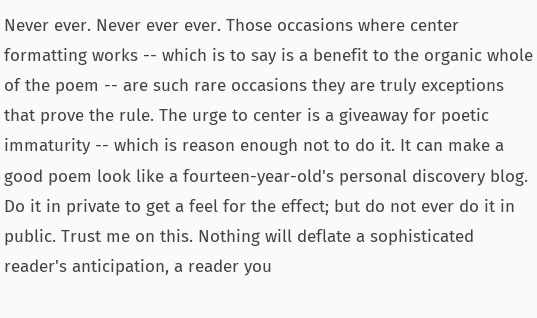Never ever. Never ever ever. Those occasions where center formatting works -- which is to say is a benefit to the organic whole of the poem -- are such rare occasions they are truly exceptions that prove the rule. The urge to center is a giveaway for poetic immaturity -- which is reason enough not to do it. It can make a good poem look like a fourteen-year-old's personal discovery blog. Do it in private to get a feel for the effect; but do not ever do it in public. Trust me on this. Nothing will deflate a sophisticated reader's anticipation, a reader you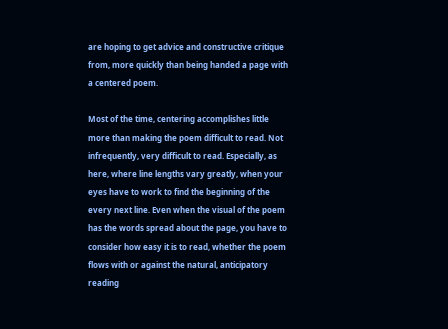are hoping to get advice and constructive critique from, more quickly than being handed a page with a centered poem.

Most of the time, centering accomplishes little more than making the poem difficult to read. Not infrequently, very difficult to read. Especially, as here, where line lengths vary greatly, when your eyes have to work to find the beginning of the every next line. Even when the visual of the poem has the words spread about the page, you have to consider how easy it is to read, whether the poem flows with or against the natural, anticipatory reading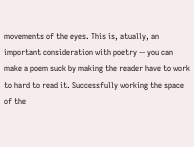movements of the eyes. This is, atually, an important consideration with poetry -- you can make a poem suck by making the reader have to work to hard to read it. Successfully working the space of the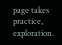page takes practice, exploration.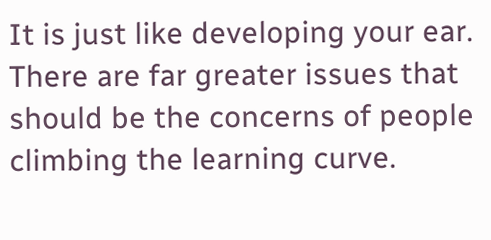It is just like developing your ear. There are far greater issues that should be the concerns of people climbing the learning curve.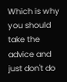Which is why you should take the advice and just don't do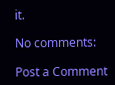it.

No comments:

Post a Comment